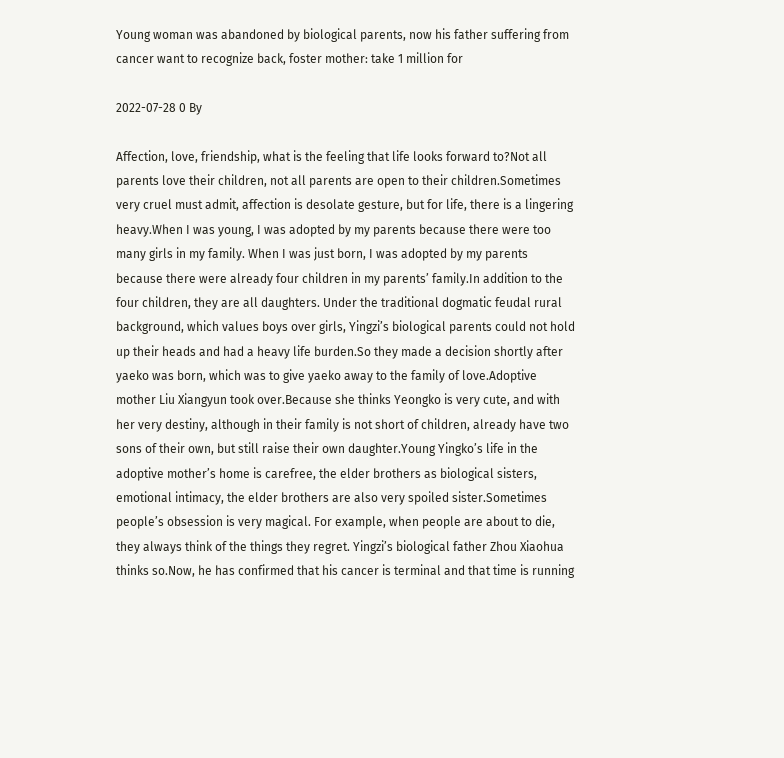Young woman was abandoned by biological parents, now his father suffering from cancer want to recognize back, foster mother: take 1 million for

2022-07-28 0 By

Affection, love, friendship, what is the feeling that life looks forward to?Not all parents love their children, not all parents are open to their children.Sometimes very cruel must admit, affection is desolate gesture, but for life, there is a lingering heavy.When I was young, I was adopted by my parents because there were too many girls in my family. When I was just born, I was adopted by my parents because there were already four children in my parents’ family.In addition to the four children, they are all daughters. Under the traditional dogmatic feudal rural background, which values boys over girls, Yingzi’s biological parents could not hold up their heads and had a heavy life burden.So they made a decision shortly after yaeko was born, which was to give yaeko away to the family of love.Adoptive mother Liu Xiangyun took over.Because she thinks Yeongko is very cute, and with her very destiny, although in their family is not short of children, already have two sons of their own, but still raise their own daughter.Young Yingko’s life in the adoptive mother’s home is carefree, the elder brothers as biological sisters, emotional intimacy, the elder brothers are also very spoiled sister.Sometimes people’s obsession is very magical. For example, when people are about to die, they always think of the things they regret. Yingzi’s biological father Zhou Xiaohua thinks so.Now, he has confirmed that his cancer is terminal and that time is running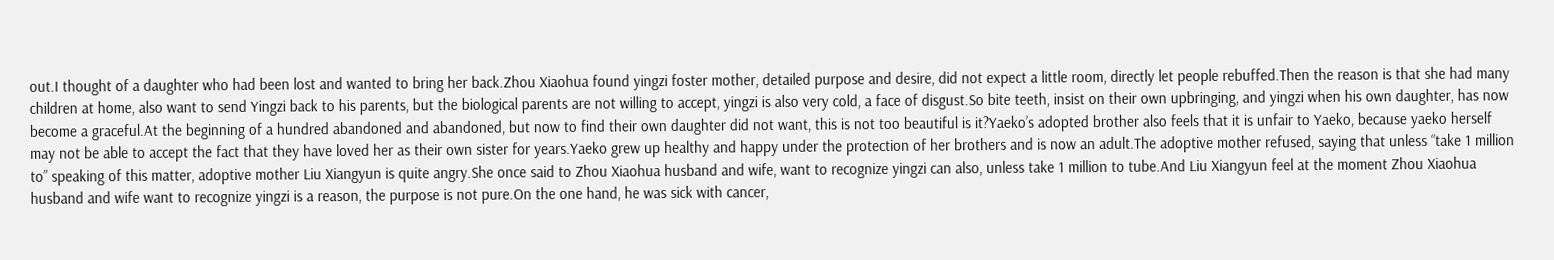out.I thought of a daughter who had been lost and wanted to bring her back.Zhou Xiaohua found yingzi foster mother, detailed purpose and desire, did not expect a little room, directly let people rebuffed.Then the reason is that she had many children at home, also want to send Yingzi back to his parents, but the biological parents are not willing to accept, yingzi is also very cold, a face of disgust.So bite teeth, insist on their own upbringing, and yingzi when his own daughter, has now become a graceful.At the beginning of a hundred abandoned and abandoned, but now to find their own daughter did not want, this is not too beautiful is it?Yaeko’s adopted brother also feels that it is unfair to Yaeko, because yaeko herself may not be able to accept the fact that they have loved her as their own sister for years.Yaeko grew up healthy and happy under the protection of her brothers and is now an adult.The adoptive mother refused, saying that unless “take 1 million to” speaking of this matter, adoptive mother Liu Xiangyun is quite angry.She once said to Zhou Xiaohua husband and wife, want to recognize yingzi can also, unless take 1 million to tube.And Liu Xiangyun feel at the moment Zhou Xiaohua husband and wife want to recognize yingzi is a reason, the purpose is not pure.On the one hand, he was sick with cancer,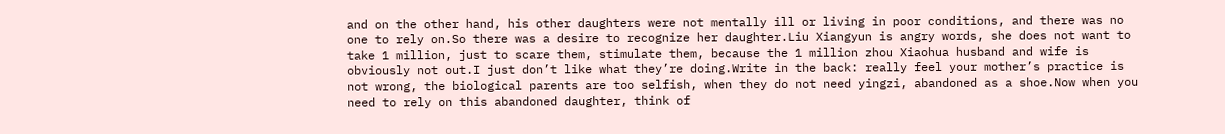and on the other hand, his other daughters were not mentally ill or living in poor conditions, and there was no one to rely on.So there was a desire to recognize her daughter.Liu Xiangyun is angry words, she does not want to take 1 million, just to scare them, stimulate them, because the 1 million zhou Xiaohua husband and wife is obviously not out.I just don’t like what they’re doing.Write in the back: really feel your mother’s practice is not wrong, the biological parents are too selfish, when they do not need yingzi, abandoned as a shoe.Now when you need to rely on this abandoned daughter, think of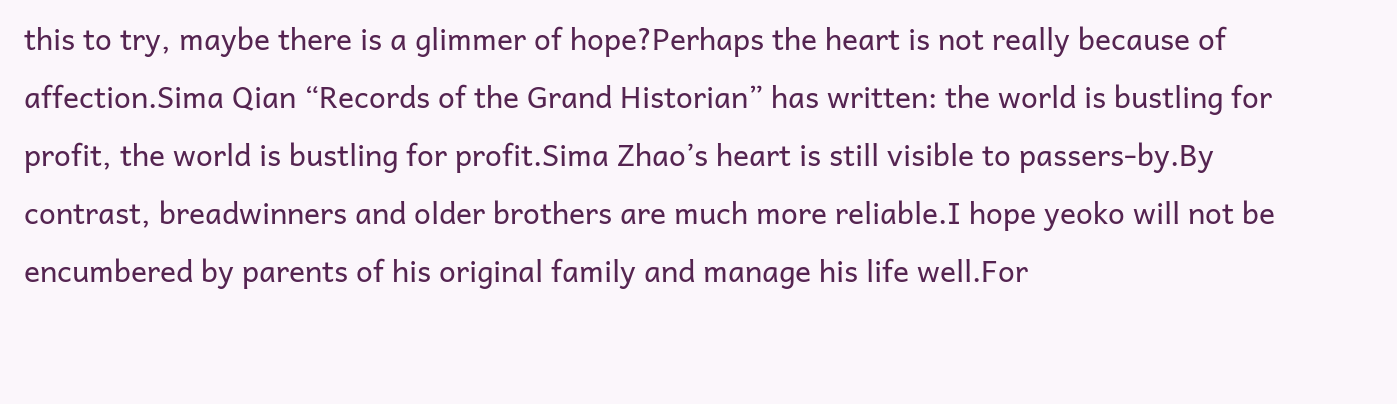this to try, maybe there is a glimmer of hope?Perhaps the heart is not really because of affection.Sima Qian “Records of the Grand Historian” has written: the world is bustling for profit, the world is bustling for profit.Sima Zhao’s heart is still visible to passers-by.By contrast, breadwinners and older brothers are much more reliable.I hope yeoko will not be encumbered by parents of his original family and manage his life well.For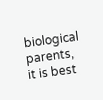biological parents, it is best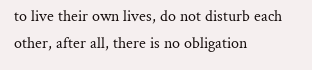to live their own lives, do not disturb each other, after all, there is no obligation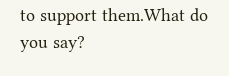to support them.What do you say?